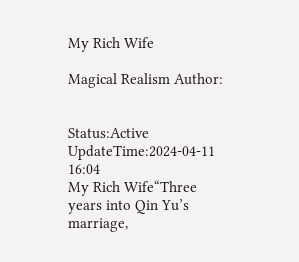My Rich Wife

Magical Realism Author:


Status:Active UpdateTime:2024-04-11 16:04
My Rich Wife“Three years into Qin Yu’s marriage,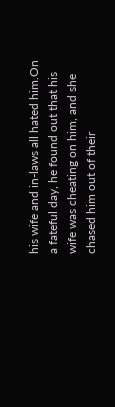his wife and in-laws all hated him.On a fateful day, he found out that his wife was cheating on him, and she chased him out of their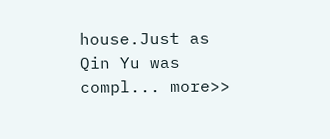house.Just as Qin Yu was compl... more>>